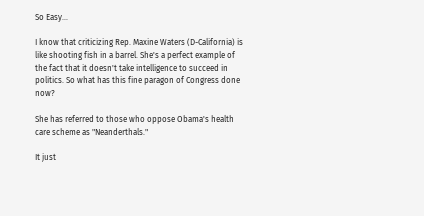So Easy...

I know that criticizing Rep. Maxine Waters (D-California) is like shooting fish in a barrel. She's a perfect example of the fact that it doesn't take intelligence to succeed in politics. So what has this fine paragon of Congress done now?

She has referred to those who oppose Obama's health care scheme as "Neanderthals."

It just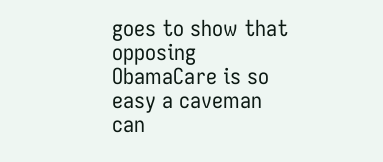goes to show that opposing ObamaCare is so easy a caveman can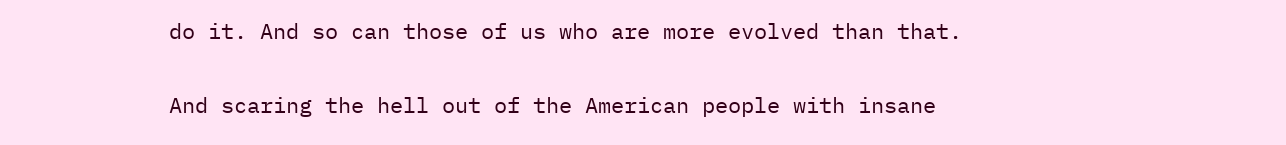do it. And so can those of us who are more evolved than that.

And scaring the hell out of the American people with insane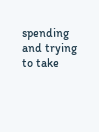spending and trying to take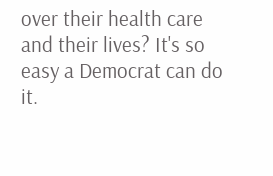over their health care and their lives? It's so easy a Democrat can do it.